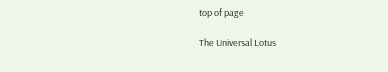top of page

The Universal Lotus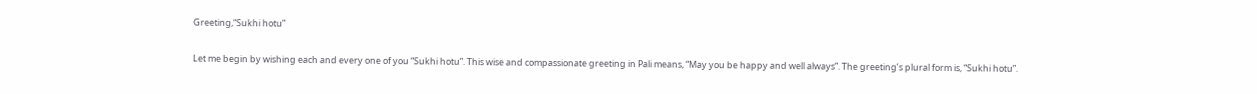Greeting,“Sukhi hotu”

Let me begin by wishing each and every one of you “Sukhi hotu”. This wise and compassionate greeting in Pali means, “May you be happy and well always”. The greeting’s plural form is, “Sukhi hotu”.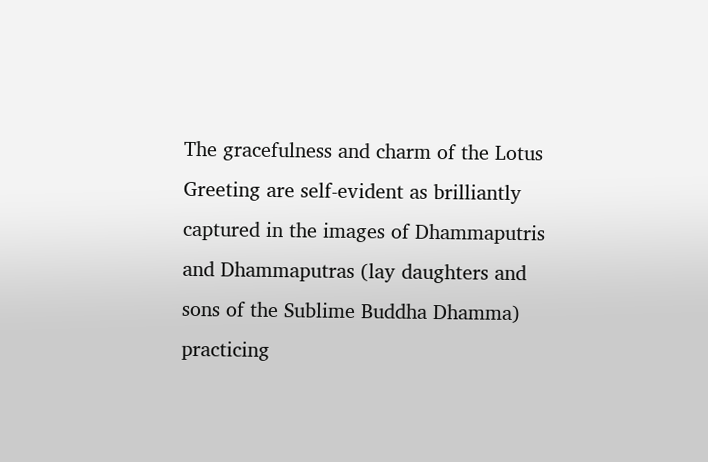The gracefulness and charm of the Lotus Greeting are self-evident as brilliantly captured in the images of Dhammaputris and Dhammaputras (lay daughters and sons of the Sublime Buddha Dhamma) practicing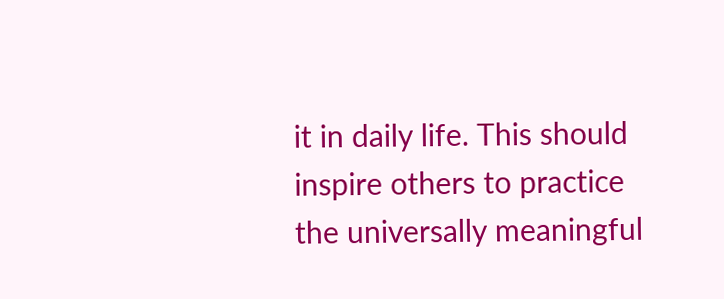it in daily life. This should inspire others to practice the universally meaningful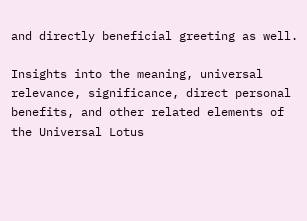and directly beneficial greeting as well.

Insights into the meaning, universal relevance, significance, direct personal benefits, and other related elements of the Universal Lotus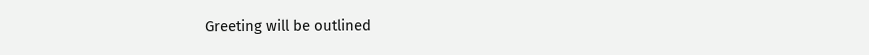Greeting will be outlined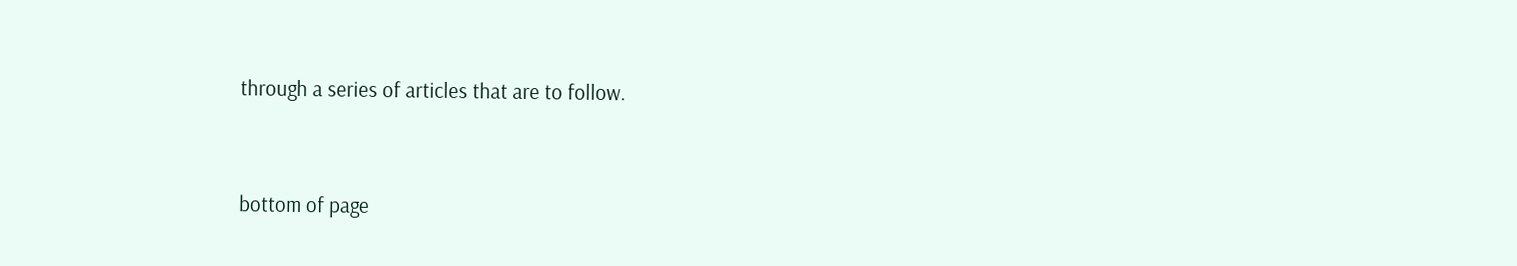through a series of articles that are to follow.


bottom of page